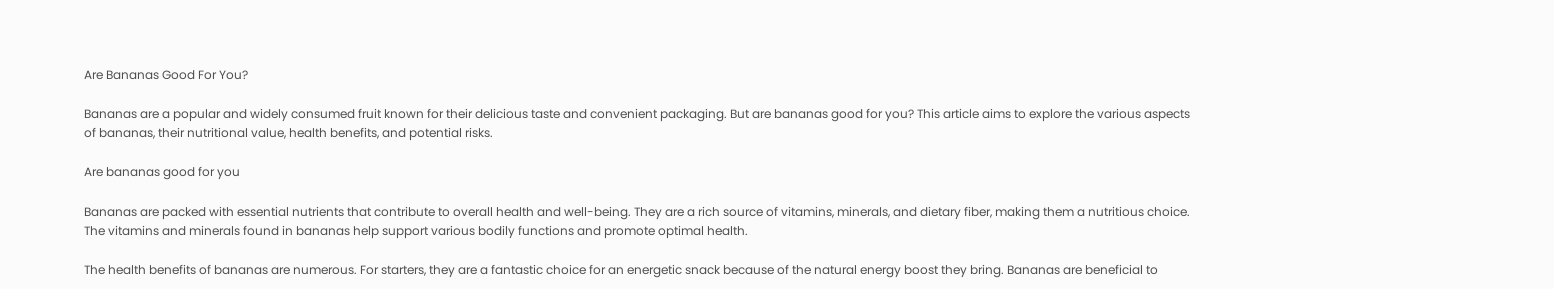Are Bananas Good For You?

Bananas are a popular and widely consumed fruit known for their delicious taste and convenient packaging. But are bananas good for you? This article aims to explore the various aspects of bananas, their nutritional value, health benefits, and potential risks.

Are bananas good for you

Bananas are packed with essential nutrients that contribute to overall health and well-being. They are a rich source of vitamins, minerals, and dietary fiber, making them a nutritious choice. The vitamins and minerals found in bananas help support various bodily functions and promote optimal health.

The health benefits of bananas are numerous. For starters, they are a fantastic choice for an energetic snack because of the natural energy boost they bring. Bananas are beneficial to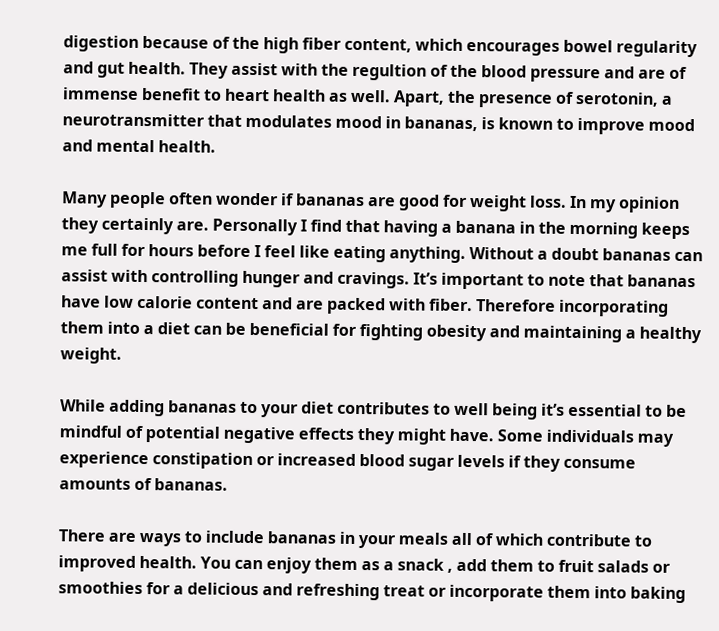digestion because of the high fiber content, which encourages bowel regularity and gut health. They assist with the regultion of the blood pressure and are of immense benefit to heart health as well. Apart, the presence of serotonin, a neurotransmitter that modulates mood in bananas, is known to improve mood and mental health.

Many people often wonder if bananas are good for weight loss. In my opinion they certainly are. Personally I find that having a banana in the morning keeps me full for hours before I feel like eating anything. Without a doubt bananas can assist with controlling hunger and cravings. It’s important to note that bananas have low calorie content and are packed with fiber. Therefore incorporating them into a diet can be beneficial for fighting obesity and maintaining a healthy weight.

While adding bananas to your diet contributes to well being it’s essential to be mindful of potential negative effects they might have. Some individuals may experience constipation or increased blood sugar levels if they consume amounts of bananas.

There are ways to include bananas in your meals all of which contribute to improved health. You can enjoy them as a snack , add them to fruit salads or smoothies for a delicious and refreshing treat or incorporate them into baking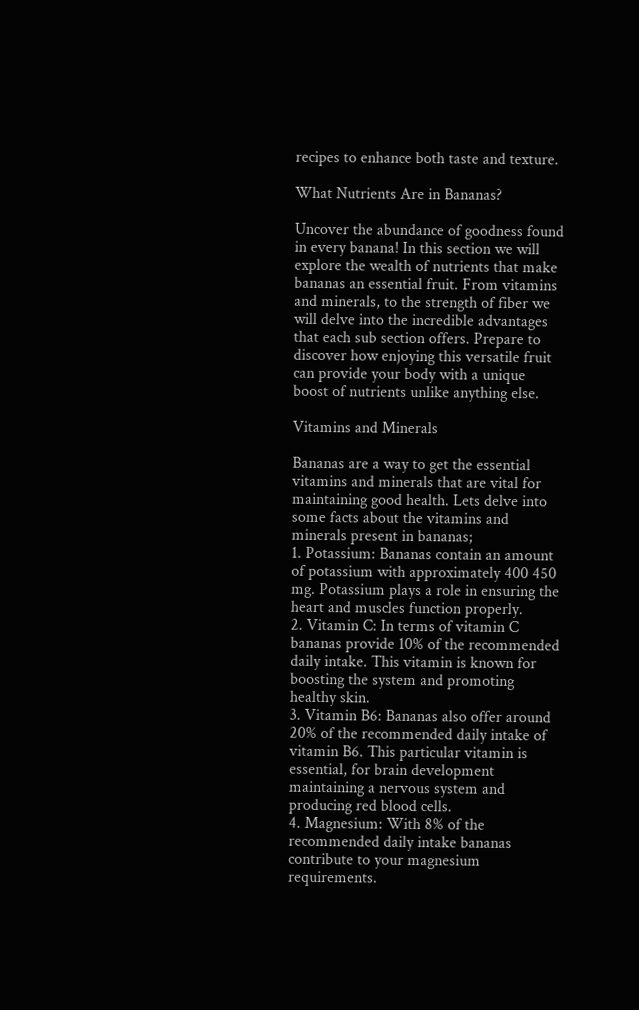recipes to enhance both taste and texture.

What Nutrients Are in Bananas?

Uncover the abundance of goodness found in every banana! In this section we will explore the wealth of nutrients that make bananas an essential fruit. From vitamins and minerals, to the strength of fiber we will delve into the incredible advantages that each sub section offers. Prepare to discover how enjoying this versatile fruit can provide your body with a unique boost of nutrients unlike anything else.

Vitamins and Minerals

Bananas are a way to get the essential vitamins and minerals that are vital for maintaining good health. Lets delve into some facts about the vitamins and minerals present in bananas;
1. Potassium: Bananas contain an amount of potassium with approximately 400 450 mg. Potassium plays a role in ensuring the heart and muscles function properly.
2. Vitamin C: In terms of vitamin C bananas provide 10% of the recommended daily intake. This vitamin is known for boosting the system and promoting healthy skin.
3. Vitamin B6: Bananas also offer around 20% of the recommended daily intake of vitamin B6. This particular vitamin is essential, for brain development maintaining a nervous system and producing red blood cells.
4. Magnesium: With 8% of the recommended daily intake bananas contribute to your magnesium requirements.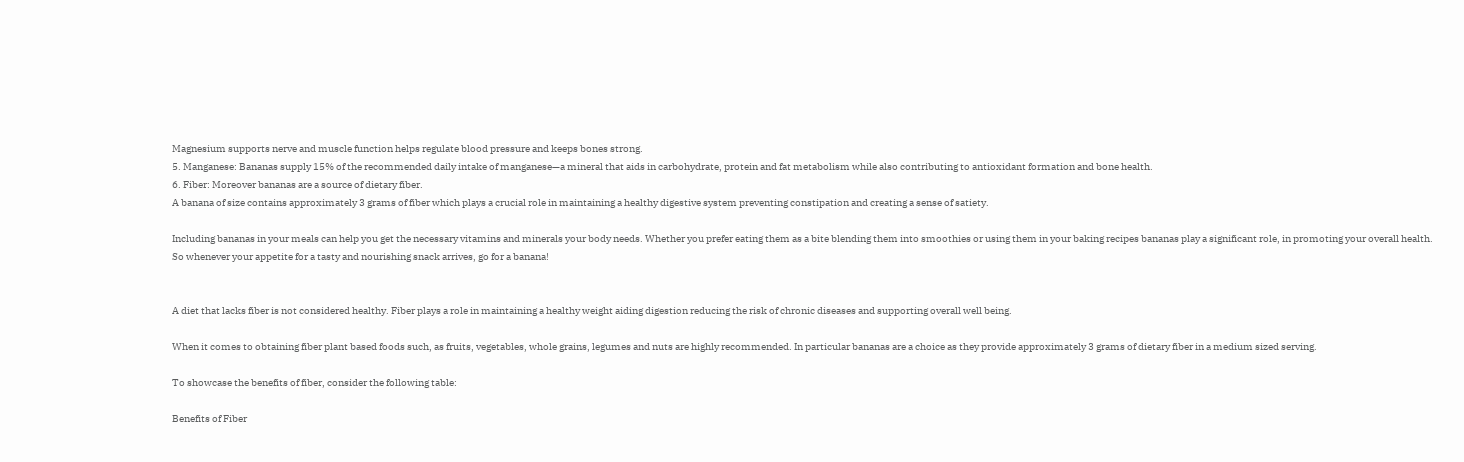Magnesium supports nerve and muscle function helps regulate blood pressure and keeps bones strong.
5. Manganese: Bananas supply 15% of the recommended daily intake of manganese—a mineral that aids in carbohydrate, protein and fat metabolism while also contributing to antioxidant formation and bone health.
6. Fiber: Moreover bananas are a source of dietary fiber.
A banana of size contains approximately 3 grams of fiber which plays a crucial role in maintaining a healthy digestive system preventing constipation and creating a sense of satiety.

Including bananas in your meals can help you get the necessary vitamins and minerals your body needs. Whether you prefer eating them as a bite blending them into smoothies or using them in your baking recipes bananas play a significant role, in promoting your overall health. So whenever your appetite for a tasty and nourishing snack arrives, go for a banana!


A diet that lacks fiber is not considered healthy. Fiber plays a role in maintaining a healthy weight aiding digestion reducing the risk of chronic diseases and supporting overall well being.

When it comes to obtaining fiber plant based foods such, as fruits, vegetables, whole grains, legumes and nuts are highly recommended. In particular bananas are a choice as they provide approximately 3 grams of dietary fiber in a medium sized serving.

To showcase the benefits of fiber, consider the following table:

Benefits of Fiber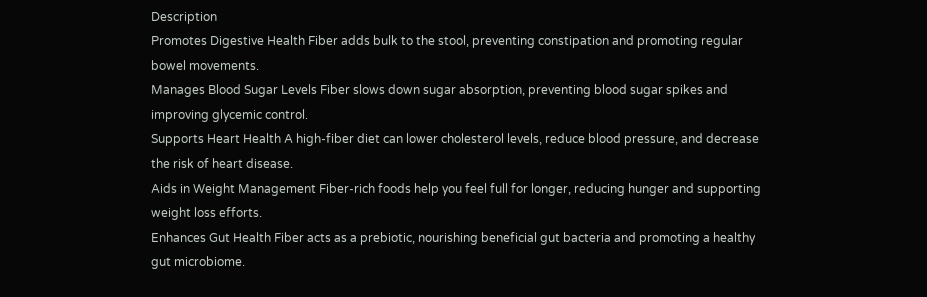Description
Promotes Digestive Health Fiber adds bulk to the stool, preventing constipation and promoting regular bowel movements.
Manages Blood Sugar Levels Fiber slows down sugar absorption, preventing blood sugar spikes and improving glycemic control.
Supports Heart Health A high-fiber diet can lower cholesterol levels, reduce blood pressure, and decrease the risk of heart disease.
Aids in Weight Management Fiber-rich foods help you feel full for longer, reducing hunger and supporting weight loss efforts.
Enhances Gut Health Fiber acts as a prebiotic, nourishing beneficial gut bacteria and promoting a healthy gut microbiome.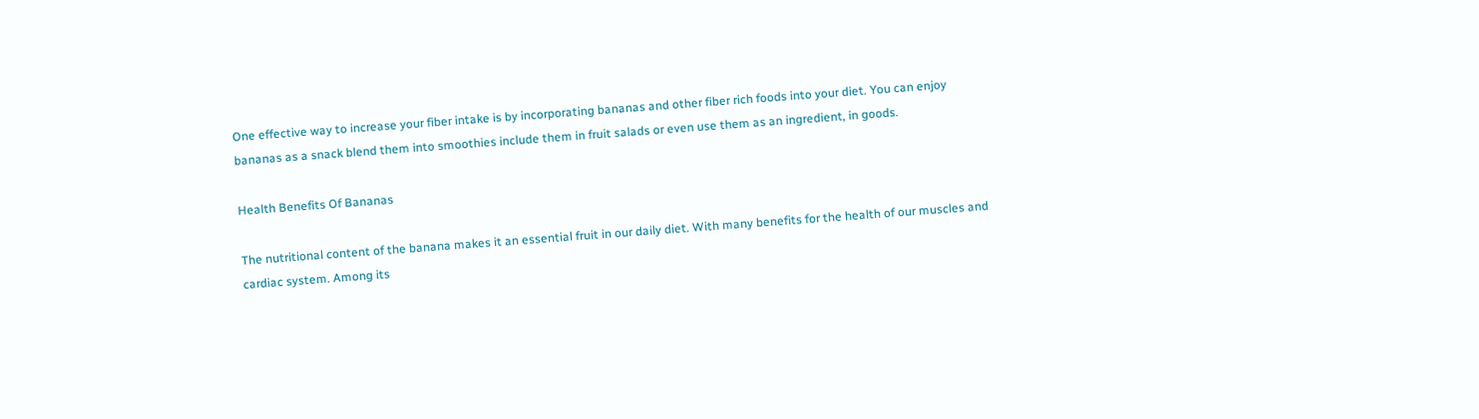One effective way to increase your fiber intake is by incorporating bananas and other fiber rich foods into your diet. You can enjoy bananas as a snack blend them into smoothies include them in fruit salads or even use them as an ingredient, in goods.

Health Benefits Of Bananas

The nutritional content of the banana makes it an essential fruit in our daily diet. With many benefits for the health of our muscles and cardiac system. Among its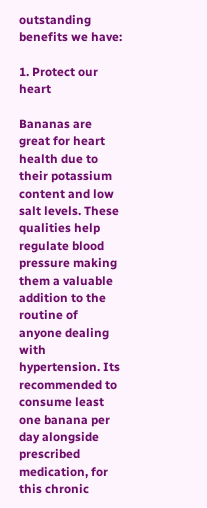outstanding benefits we have:

1. Protect our heart

Bananas are great for heart health due to their potassium content and low salt levels. These qualities help regulate blood pressure making them a valuable addition to the routine of anyone dealing with hypertension. Its recommended to consume least one banana per day alongside prescribed medication, for this chronic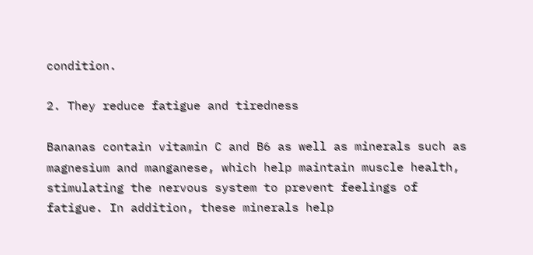condition.

2. They reduce fatigue and tiredness

Bananas contain vitamin C and B6 as well as minerals such as magnesium and manganese, which help maintain muscle health, stimulating the nervous system to prevent feelings of fatigue. In addition, these minerals help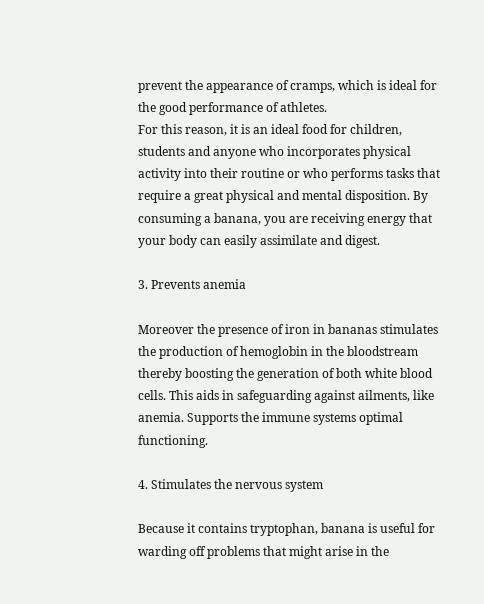prevent the appearance of cramps, which is ideal for the good performance of athletes.
For this reason, it is an ideal food for children, students and anyone who incorporates physical activity into their routine or who performs tasks that require a great physical and mental disposition. By consuming a banana, you are receiving energy that your body can easily assimilate and digest.

3. Prevents anemia

Moreover the presence of iron in bananas stimulates the production of hemoglobin in the bloodstream thereby boosting the generation of both white blood cells. This aids in safeguarding against ailments, like anemia. Supports the immune systems optimal functioning.

4. Stimulates the nervous system

Because it contains tryptophan, banana is useful for warding off problems that might arise in the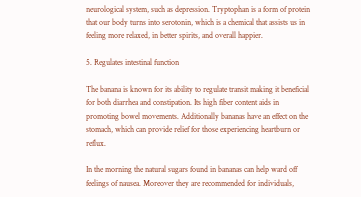neurological system, such as depression. Tryptophan is a form of protein that our body turns into serotonin, which is a chemical that assists us in feeling more relaxed, in better spirits, and overall happier.

5. Regulates intestinal function

The banana is known for its ability to regulate transit making it beneficial for both diarrhea and constipation. Its high fiber content aids in promoting bowel movements. Additionally bananas have an effect on the stomach, which can provide relief for those experiencing heartburn or reflux.

In the morning the natural sugars found in bananas can help ward off feelings of nausea. Moreover they are recommended for individuals,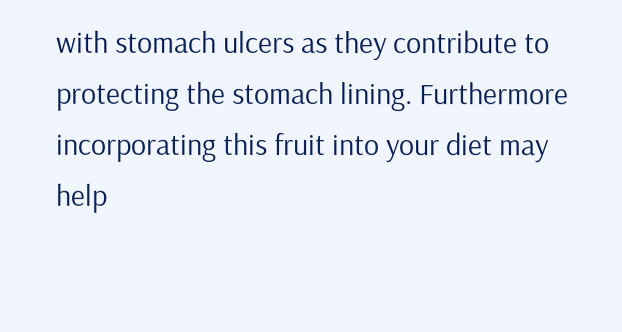with stomach ulcers as they contribute to protecting the stomach lining. Furthermore incorporating this fruit into your diet may help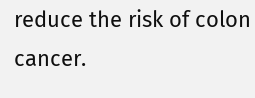reduce the risk of colon cancer.